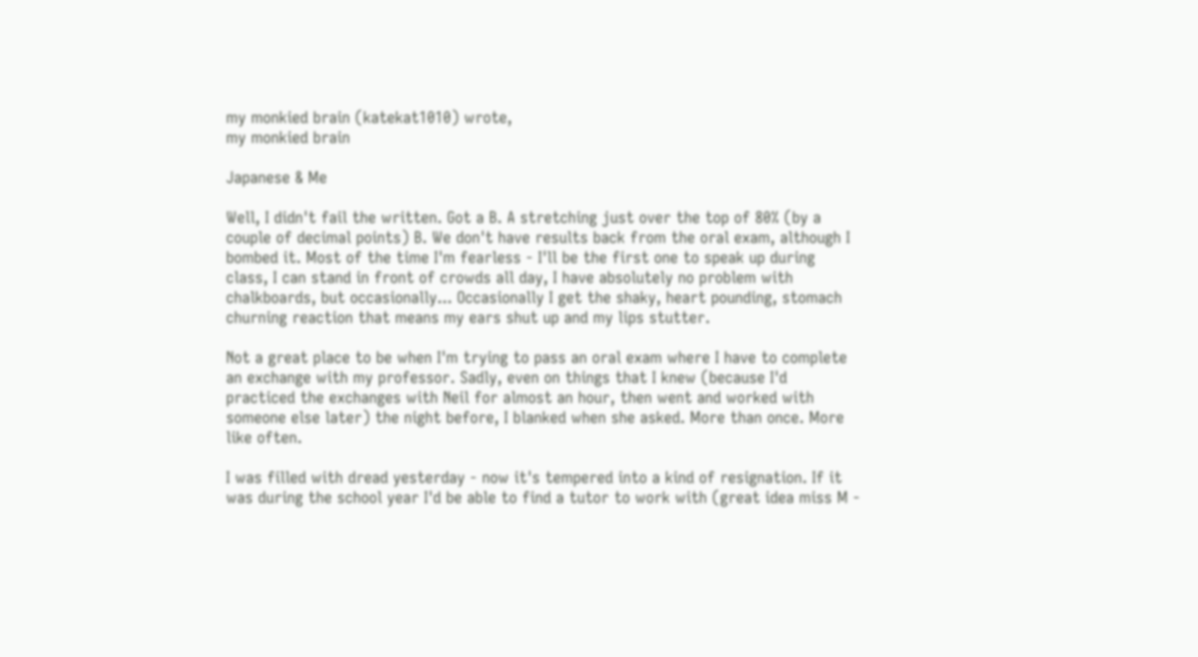my monkied brain (katekat1010) wrote,
my monkied brain

Japanese & Me

Well, I didn't fail the written. Got a B. A stretching just over the top of 80% (by a couple of decimal points) B. We don't have results back from the oral exam, although I bombed it. Most of the time I'm fearless - I'll be the first one to speak up during class, I can stand in front of crowds all day, I have absolutely no problem with chalkboards, but occasionally... Occasionally I get the shaky, heart pounding, stomach churning reaction that means my ears shut up and my lips stutter.

Not a great place to be when I'm trying to pass an oral exam where I have to complete an exchange with my professor. Sadly, even on things that I knew (because I'd practiced the exchanges with Neil for almost an hour, then went and worked with someone else later) the night before, I blanked when she asked. More than once. More like often.

I was filled with dread yesterday - now it's tempered into a kind of resignation. If it was during the school year I'd be able to find a tutor to work with (great idea miss M -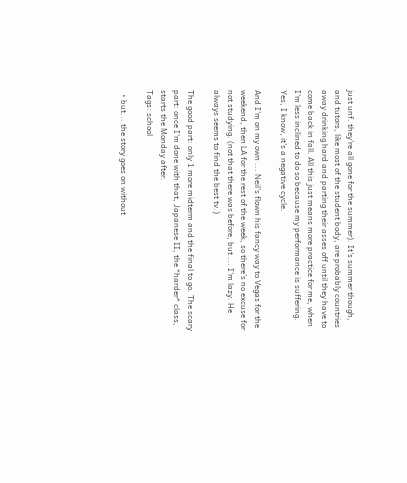just unf. they're all gone for the summer). It's summer though, and tutors, like most of the student body, are probably countries away drinking hard and parting their asses off until they have to come back in fall. All this just means more practice for me, when I'm less inclined to do so because my performance is suffering. Yes, I know, it's a negative cycle.

And I'm on my own ... Neil's flown his fancy way to Vegas for the weekend, then LA for the rest of the week, so there's no excuse for not studying. (not that there was before, but ... I'm lazy. He always seems to find the best tv.)

The good part: only 1 more midterm and the final to go. The scary part: once I'm done with that, Japanese II, the *harder* class, starts the Monday after.
Tags: school

  • but... the story goes on without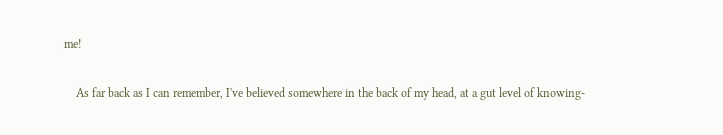me!

    As far back as I can remember, I've believed somewhere in the back of my head, at a gut level of knowing-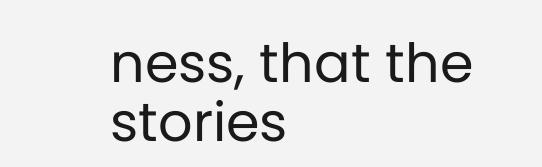ness, that the stories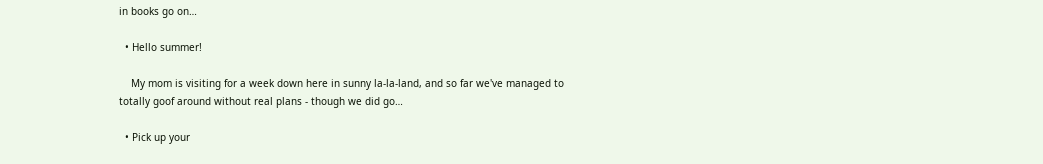in books go on…

  • Hello summer!

    My mom is visiting for a week down here in sunny la-la-land, and so far we've managed to totally goof around without real plans - though we did go…

  • Pick up your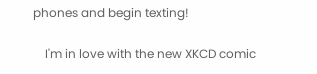phones and begin texting!

    I'm in love with the new XKCD comic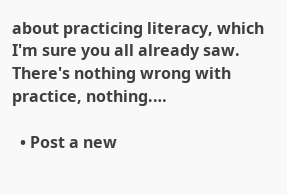about practicing literacy, which I'm sure you all already saw. There's nothing wrong with practice, nothing.…

  • Post a new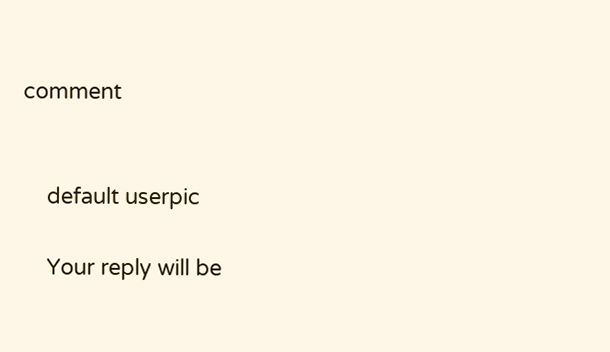comment


    default userpic

    Your reply will be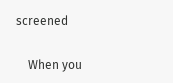screened

    When you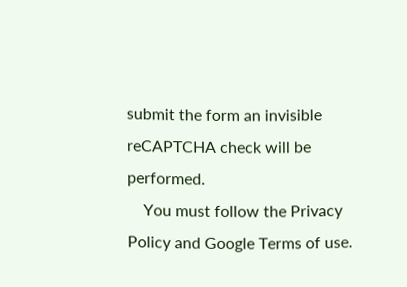submit the form an invisible reCAPTCHA check will be performed.
    You must follow the Privacy Policy and Google Terms of use.